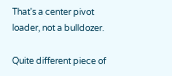That's a center pivot loader, not a bulldozer.

Quite different piece of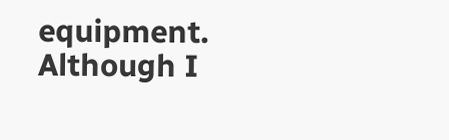equipment.
Although I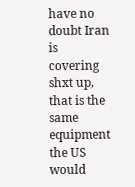have no doubt Iran is covering shxt up, that is the same equipment the US would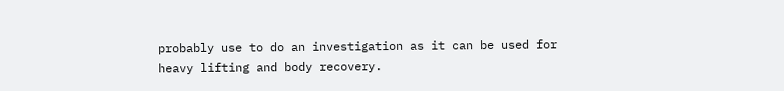probably use to do an investigation as it can be used for heavy lifting and body recovery.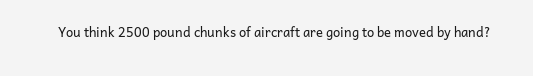You think 2500 pound chunks of aircraft are going to be moved by hand?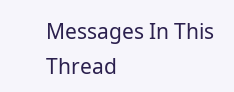Messages In This Thread